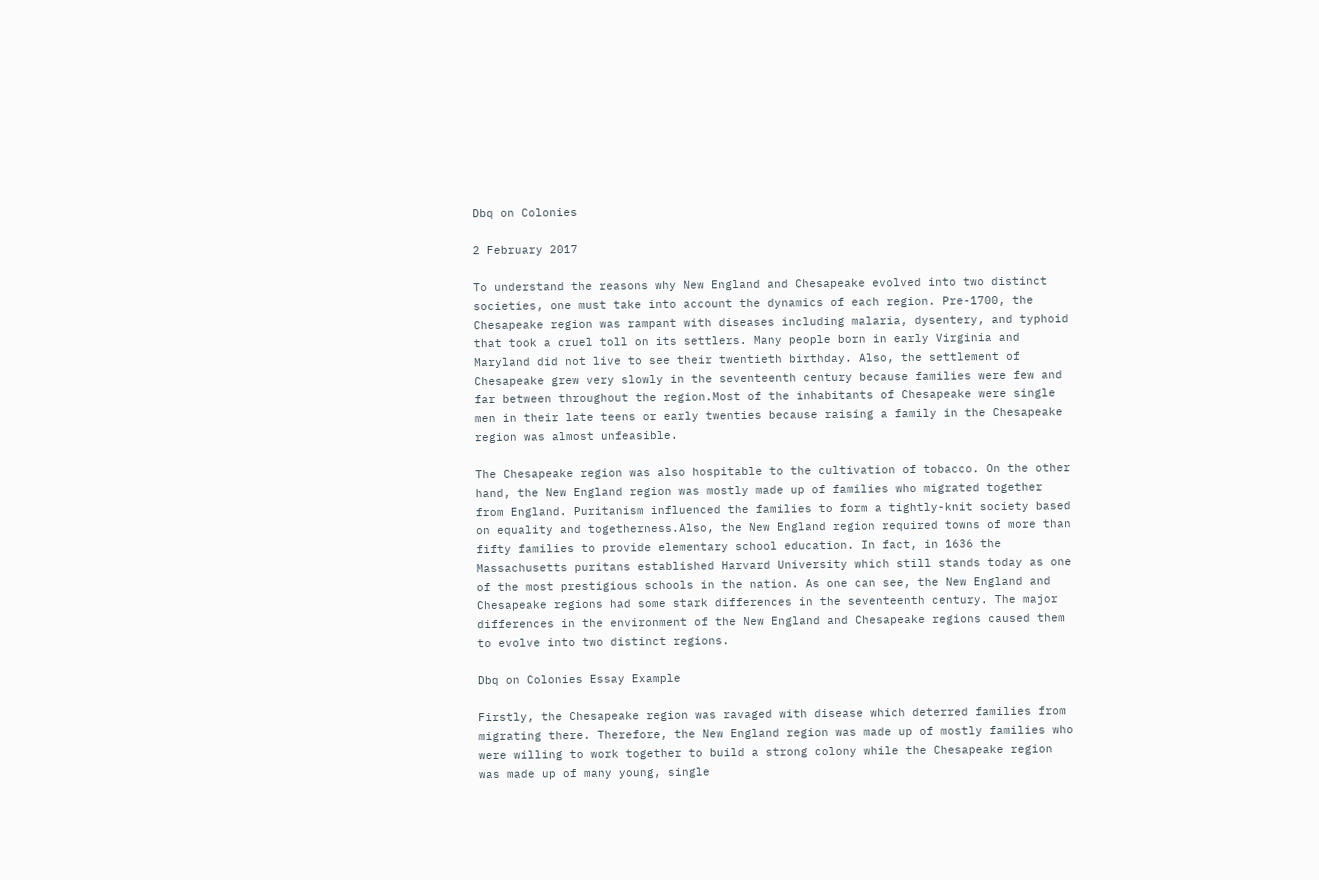Dbq on Colonies

2 February 2017

To understand the reasons why New England and Chesapeake evolved into two distinct societies, one must take into account the dynamics of each region. Pre-1700, the Chesapeake region was rampant with diseases including malaria, dysentery, and typhoid that took a cruel toll on its settlers. Many people born in early Virginia and Maryland did not live to see their twentieth birthday. Also, the settlement of Chesapeake grew very slowly in the seventeenth century because families were few and far between throughout the region.Most of the inhabitants of Chesapeake were single men in their late teens or early twenties because raising a family in the Chesapeake region was almost unfeasible.

The Chesapeake region was also hospitable to the cultivation of tobacco. On the other hand, the New England region was mostly made up of families who migrated together from England. Puritanism influenced the families to form a tightly-knit society based on equality and togetherness.Also, the New England region required towns of more than fifty families to provide elementary school education. In fact, in 1636 the Massachusetts puritans established Harvard University which still stands today as one of the most prestigious schools in the nation. As one can see, the New England and Chesapeake regions had some stark differences in the seventeenth century. The major differences in the environment of the New England and Chesapeake regions caused them to evolve into two distinct regions.

Dbq on Colonies Essay Example

Firstly, the Chesapeake region was ravaged with disease which deterred families from migrating there. Therefore, the New England region was made up of mostly families who were willing to work together to build a strong colony while the Chesapeake region was made up of many young, single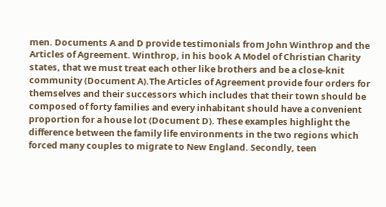men. Documents A and D provide testimonials from John Winthrop and the Articles of Agreement. Winthrop, in his book A Model of Christian Charity states, that we must treat each other like brothers and be a close-knit community (Document A).The Articles of Agreement provide four orders for themselves and their successors which includes that their town should be composed of forty families and every inhabitant should have a convenient proportion for a house lot (Document D). These examples highlight the difference between the family life environments in the two regions which forced many couples to migrate to New England. Secondly, teen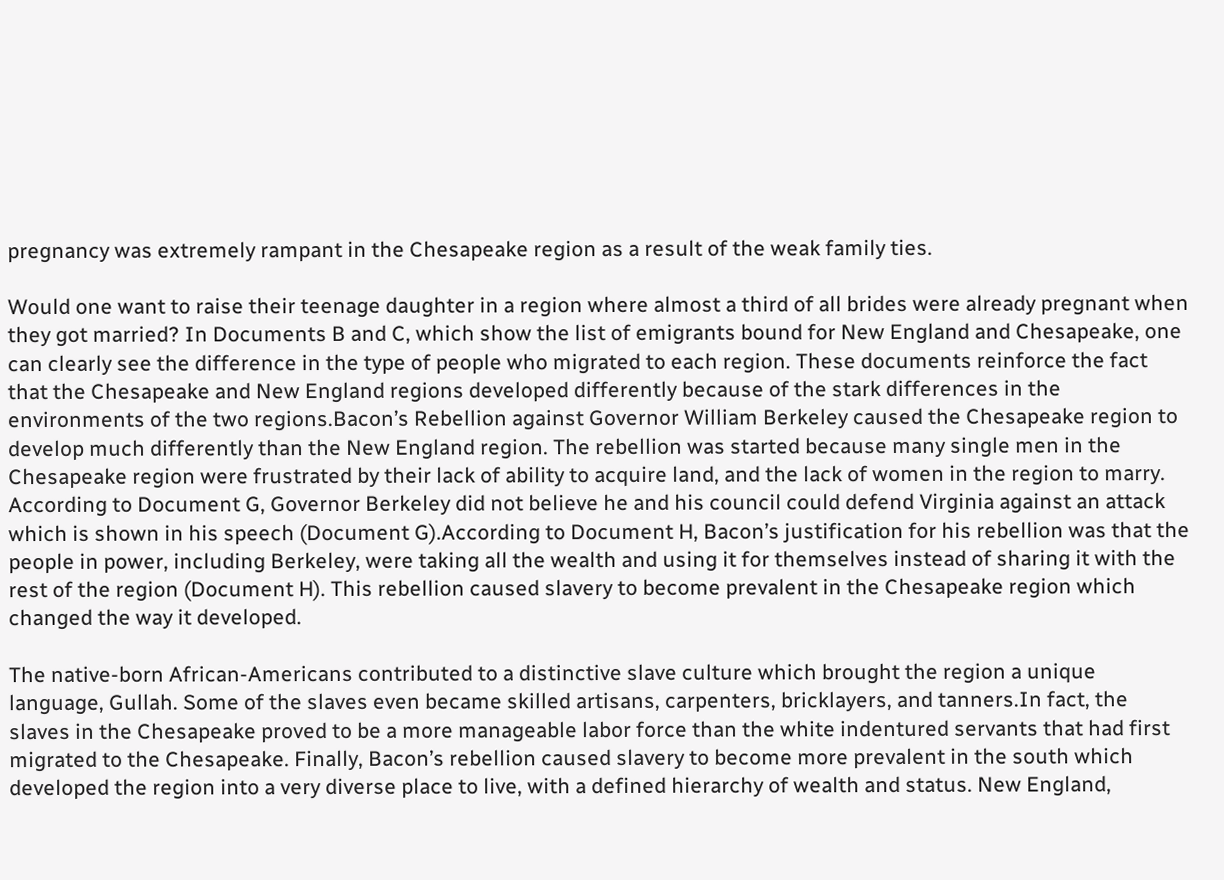pregnancy was extremely rampant in the Chesapeake region as a result of the weak family ties.

Would one want to raise their teenage daughter in a region where almost a third of all brides were already pregnant when they got married? In Documents B and C, which show the list of emigrants bound for New England and Chesapeake, one can clearly see the difference in the type of people who migrated to each region. These documents reinforce the fact that the Chesapeake and New England regions developed differently because of the stark differences in the environments of the two regions.Bacon’s Rebellion against Governor William Berkeley caused the Chesapeake region to develop much differently than the New England region. The rebellion was started because many single men in the Chesapeake region were frustrated by their lack of ability to acquire land, and the lack of women in the region to marry. According to Document G, Governor Berkeley did not believe he and his council could defend Virginia against an attack which is shown in his speech (Document G).According to Document H, Bacon’s justification for his rebellion was that the people in power, including Berkeley, were taking all the wealth and using it for themselves instead of sharing it with the rest of the region (Document H). This rebellion caused slavery to become prevalent in the Chesapeake region which changed the way it developed.

The native-born African-Americans contributed to a distinctive slave culture which brought the region a unique language, Gullah. Some of the slaves even became skilled artisans, carpenters, bricklayers, and tanners.In fact, the slaves in the Chesapeake proved to be a more manageable labor force than the white indentured servants that had first migrated to the Chesapeake. Finally, Bacon’s rebellion caused slavery to become more prevalent in the south which developed the region into a very diverse place to live, with a defined hierarchy of wealth and status. New England,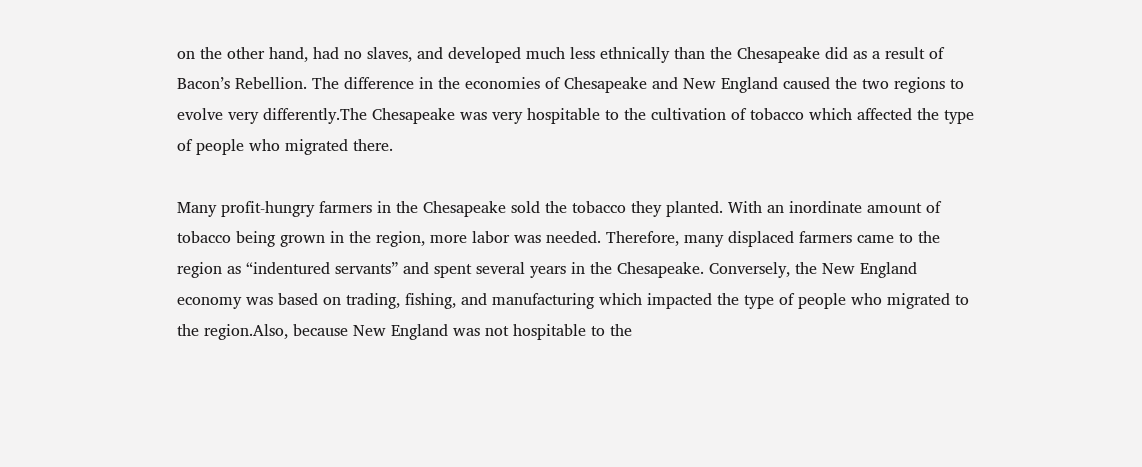on the other hand, had no slaves, and developed much less ethnically than the Chesapeake did as a result of Bacon’s Rebellion. The difference in the economies of Chesapeake and New England caused the two regions to evolve very differently.The Chesapeake was very hospitable to the cultivation of tobacco which affected the type of people who migrated there.

Many profit-hungry farmers in the Chesapeake sold the tobacco they planted. With an inordinate amount of tobacco being grown in the region, more labor was needed. Therefore, many displaced farmers came to the region as “indentured servants” and spent several years in the Chesapeake. Conversely, the New England economy was based on trading, fishing, and manufacturing which impacted the type of people who migrated to the region.Also, because New England was not hospitable to the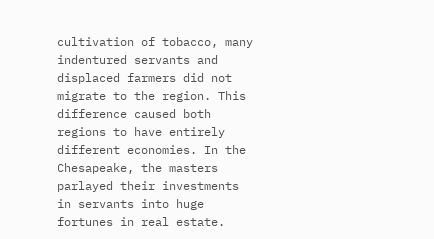cultivation of tobacco, many indentured servants and displaced farmers did not migrate to the region. This difference caused both regions to have entirely different economies. In the Chesapeake, the masters parlayed their investments in servants into huge fortunes in real estate.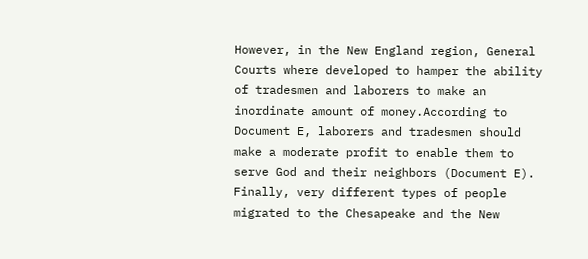However, in the New England region, General Courts where developed to hamper the ability of tradesmen and laborers to make an inordinate amount of money.According to Document E, laborers and tradesmen should make a moderate profit to enable them to serve God and their neighbors (Document E). Finally, very different types of people migrated to the Chesapeake and the New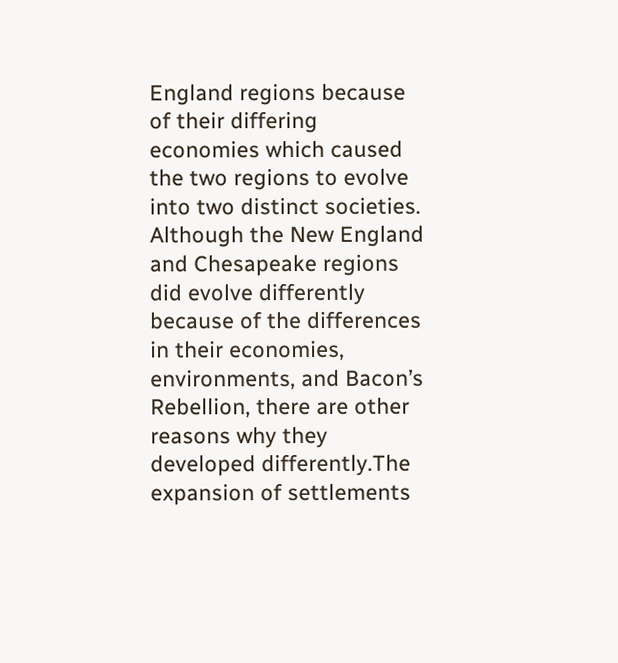England regions because of their differing economies which caused the two regions to evolve into two distinct societies. Although the New England and Chesapeake regions did evolve differently because of the differences in their economies, environments, and Bacon’s Rebellion, there are other reasons why they developed differently.The expansion of settlements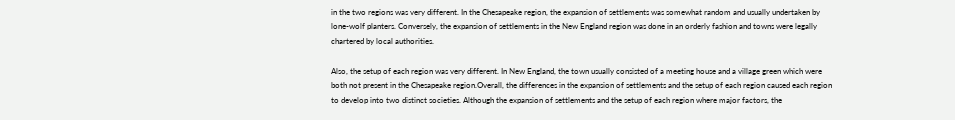in the two regions was very different. In the Chesapeake region, the expansion of settlements was somewhat random and usually undertaken by lone-wolf planters. Conversely, the expansion of settlements in the New England region was done in an orderly fashion and towns were legally chartered by local authorities.

Also, the setup of each region was very different. In New England, the town usually consisted of a meeting house and a village green which were both not present in the Chesapeake region.Overall, the differences in the expansion of settlements and the setup of each region caused each region to develop into two distinct societies. Although the expansion of settlements and the setup of each region where major factors, the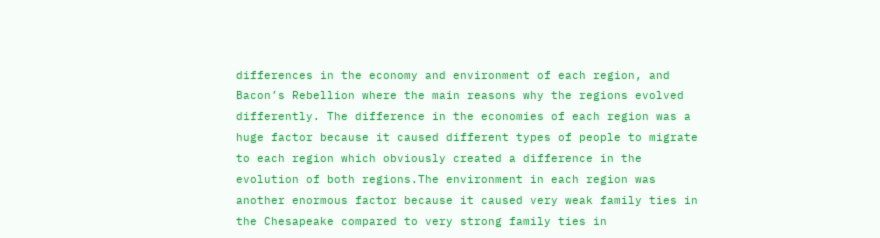differences in the economy and environment of each region, and Bacon’s Rebellion where the main reasons why the regions evolved differently. The difference in the economies of each region was a huge factor because it caused different types of people to migrate to each region which obviously created a difference in the evolution of both regions.The environment in each region was another enormous factor because it caused very weak family ties in the Chesapeake compared to very strong family ties in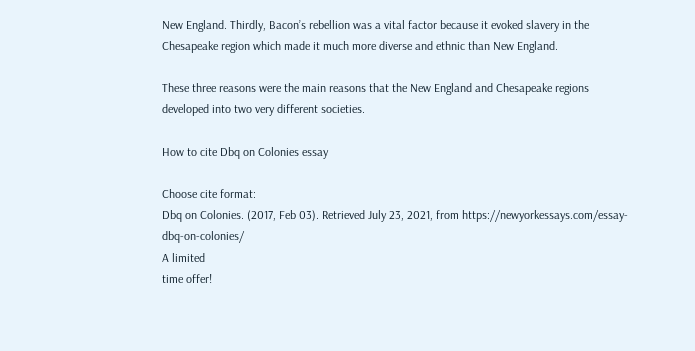New England. Thirdly, Bacon’s rebellion was a vital factor because it evoked slavery in the Chesapeake region which made it much more diverse and ethnic than New England.

These three reasons were the main reasons that the New England and Chesapeake regions developed into two very different societies.

How to cite Dbq on Colonies essay

Choose cite format:
Dbq on Colonies. (2017, Feb 03). Retrieved July 23, 2021, from https://newyorkessays.com/essay-dbq-on-colonies/
A limited
time offer!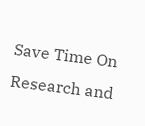Save Time On Research and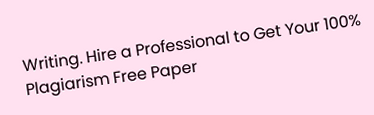Writing. Hire a Professional to Get Your 100% Plagiarism Free Paper